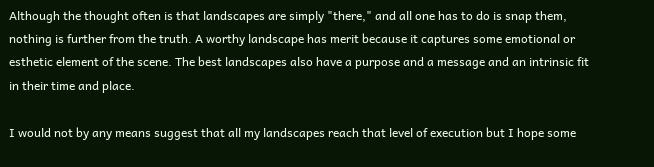Although the thought often is that landscapes are simply "there," and all one has to do is snap them, nothing is further from the truth. A worthy landscape has merit because it captures some emotional or esthetic element of the scene. The best landscapes also have a purpose and a message and an intrinsic fit in their time and place.

I would not by any means suggest that all my landscapes reach that level of execution but I hope some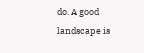do. A good landscape is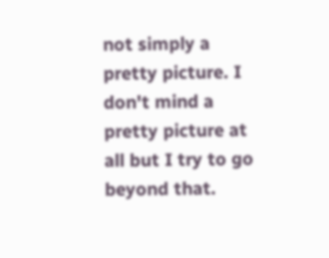not simply a pretty picture. I don't mind a pretty picture at all but I try to go beyond that.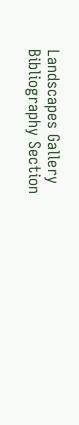Landscapes Gallery
Bibliography Section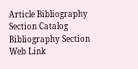Article Bibliography Section Catalog Bibliography Section Web Link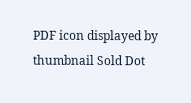PDF icon displayed by thumbnail Sold Dot